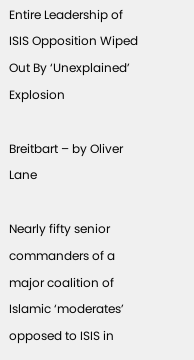Entire Leadership of ISIS Opposition Wiped Out By ‘Unexplained’ Explosion

Breitbart – by Oliver Lane

Nearly fifty senior commanders of a major coalition of Islamic ‘moderates’ opposed to ISIS in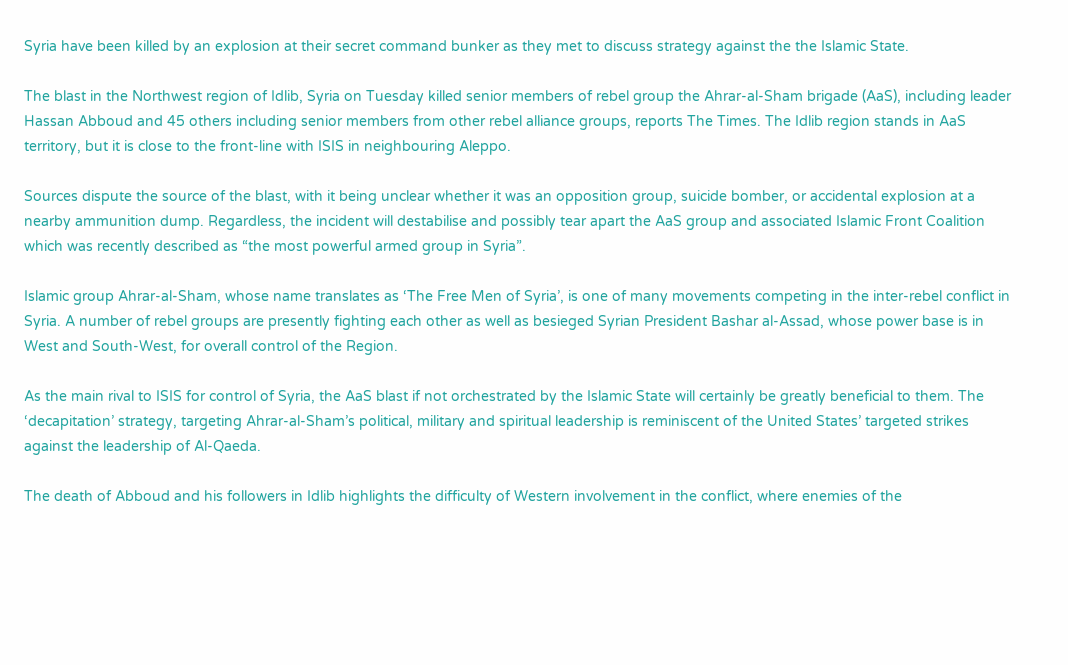Syria have been killed by an explosion at their secret command bunker as they met to discuss strategy against the the Islamic State.

The blast in the Northwest region of Idlib, Syria on Tuesday killed senior members of rebel group the Ahrar-al-Sham brigade (AaS), including leader Hassan Abboud and 45 others including senior members from other rebel alliance groups, reports The Times. The Idlib region stands in AaS territory, but it is close to the front-line with ISIS in neighbouring Aleppo.

Sources dispute the source of the blast, with it being unclear whether it was an opposition group, suicide bomber, or accidental explosion at a nearby ammunition dump. Regardless, the incident will destabilise and possibly tear apart the AaS group and associated Islamic Front Coalition which was recently described as “the most powerful armed group in Syria”.

Islamic group Ahrar-al-Sham, whose name translates as ‘The Free Men of Syria’, is one of many movements competing in the inter-rebel conflict in Syria. A number of rebel groups are presently fighting each other as well as besieged Syrian President Bashar al-Assad, whose power base is in West and South-West, for overall control of the Region.

As the main rival to ISIS for control of Syria, the AaS blast if not orchestrated by the Islamic State will certainly be greatly beneficial to them. The ‘decapitation’ strategy, targeting Ahrar-al-Sham’s political, military and spiritual leadership is reminiscent of the United States’ targeted strikes against the leadership of Al-Qaeda.

The death of Abboud and his followers in Idlib highlights the difficulty of Western involvement in the conflict, where enemies of the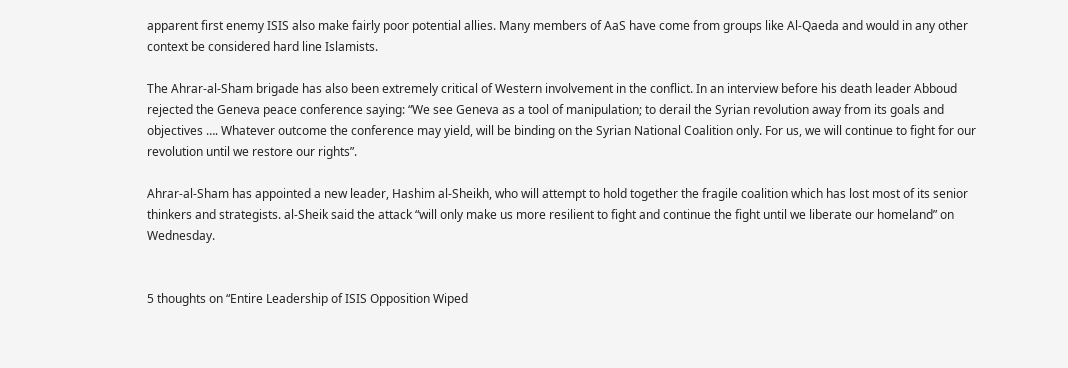apparent first enemy ISIS also make fairly poor potential allies. Many members of AaS have come from groups like Al-Qaeda and would in any other context be considered hard line Islamists.

The Ahrar-al-Sham brigade has also been extremely critical of Western involvement in the conflict. In an interview before his death leader Abboud rejected the Geneva peace conference saying: “We see Geneva as a tool of manipulation; to derail the Syrian revolution away from its goals and objectives …. Whatever outcome the conference may yield, will be binding on the Syrian National Coalition only. For us, we will continue to fight for our revolution until we restore our rights”.

Ahrar-al-Sham has appointed a new leader, Hashim al-Sheikh, who will attempt to hold together the fragile coalition which has lost most of its senior thinkers and strategists. al-Sheik said the attack “will only make us more resilient to fight and continue the fight until we liberate our homeland” on Wednesday.


5 thoughts on “Entire Leadership of ISIS Opposition Wiped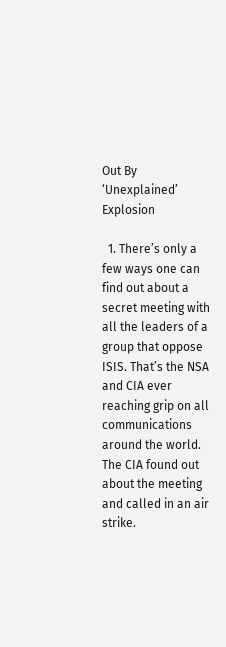Out By ‘Unexplained’ Explosion

  1. There’s only a few ways one can find out about a secret meeting with all the leaders of a group that oppose ISIS. That’s the NSA and CIA ever reaching grip on all communications around the world. The CIA found out about the meeting and called in an air strike.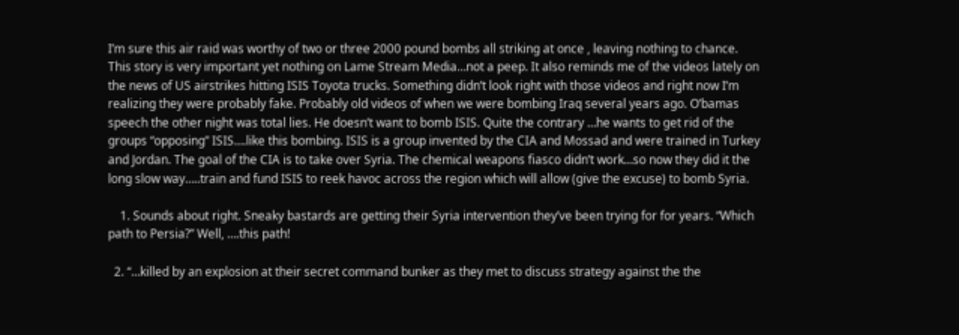I’m sure this air raid was worthy of two or three 2000 pound bombs all striking at once , leaving nothing to chance. This story is very important yet nothing on Lame Stream Media…not a peep. It also reminds me of the videos lately on the news of US airstrikes hitting ISIS Toyota trucks. Something didn’t look right with those videos and right now I’m realizing they were probably fake. Probably old videos of when we were bombing Iraq several years ago. O’bamas speech the other night was total lies. He doesn’t want to bomb ISIS. Quite the contrary …he wants to get rid of the groups “opposing” ISIS….like this bombing. ISIS is a group invented by the CIA and Mossad and were trained in Turkey and Jordan. The goal of the CIA is to take over Syria. The chemical weapons fiasco didn’t work…so now they did it the long slow way…..train and fund ISIS to reek havoc across the region which will allow (give the excuse) to bomb Syria.

    1. Sounds about right. Sneaky bastards are getting their Syria intervention they’ve been trying for for years. “Which path to Persia?” Well, ….this path!

  2. “…killed by an explosion at their secret command bunker as they met to discuss strategy against the the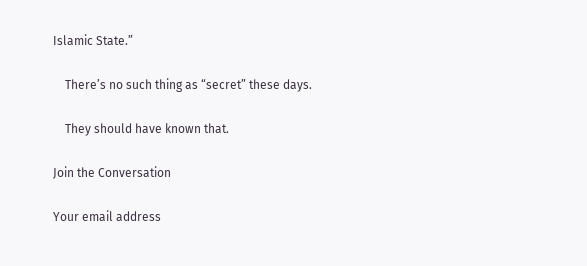Islamic State.”

    There’s no such thing as “secret” these days.

    They should have known that.

Join the Conversation

Your email address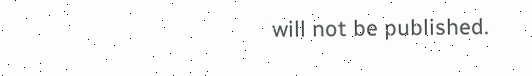will not be published.